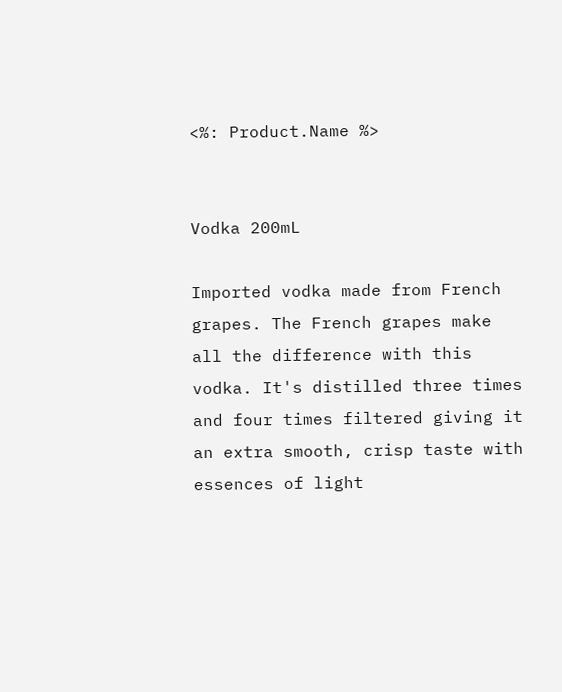<%: Product.Name %>


Vodka 200mL

Imported vodka made from French grapes. The French grapes make all the difference with this vodka. It's distilled three times and four times filtered giving it an extra smooth, crisp taste with essences of light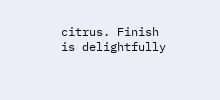citrus. Finish is delightfully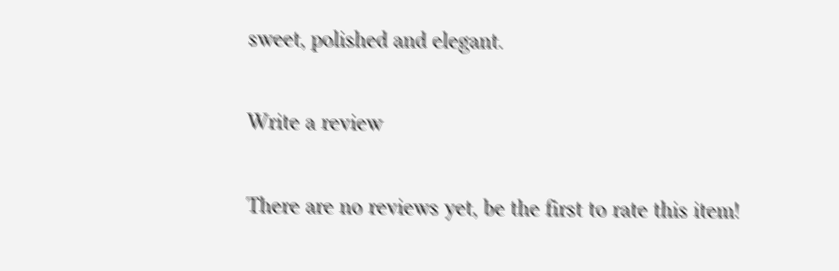sweet, polished and elegant.

Write a review

There are no reviews yet, be the first to rate this item!